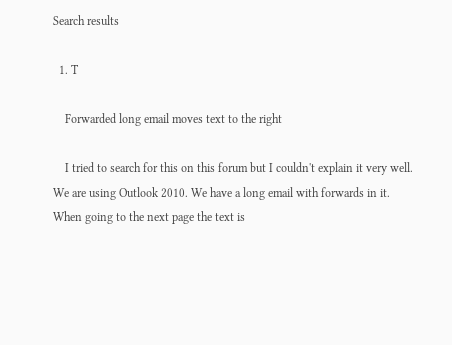Search results

  1. T

    Forwarded long email moves text to the right

    I tried to search for this on this forum but I couldn't explain it very well. We are using Outlook 2010. We have a long email with forwards in it. When going to the next page the text is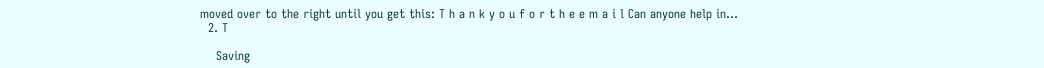moved over to the right until you get this: T h a n k y o u f o r t h e e m a i l Can anyone help in...
  2. T

    Saving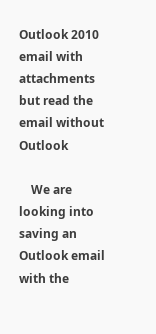Outlook 2010 email with attachments but read the email without Outlook

    We are looking into saving an Outlook email with the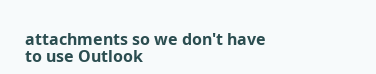attachments so we don't have to use Outlook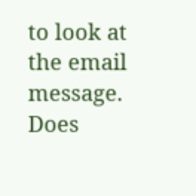to look at the email message. Does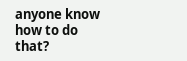anyone know how to do that?